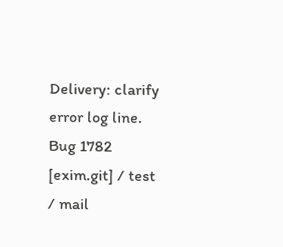Delivery: clarify error log line. Bug 1782
[exim.git] / test / mail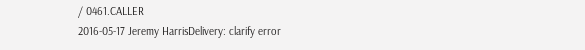/ 0461.CALLER
2016-05-17 Jeremy HarrisDelivery: clarify error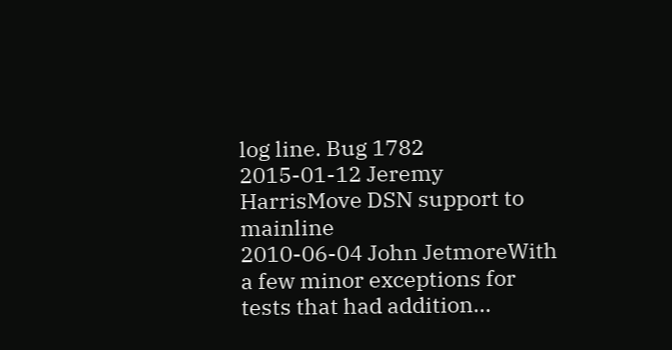log line. Bug 1782
2015-01-12 Jeremy HarrisMove DSN support to mainline
2010-06-04 John JetmoreWith a few minor exceptions for tests that had addition...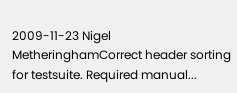2009-11-23 Nigel MetheringhamCorrect header sorting for testsuite. Required manual...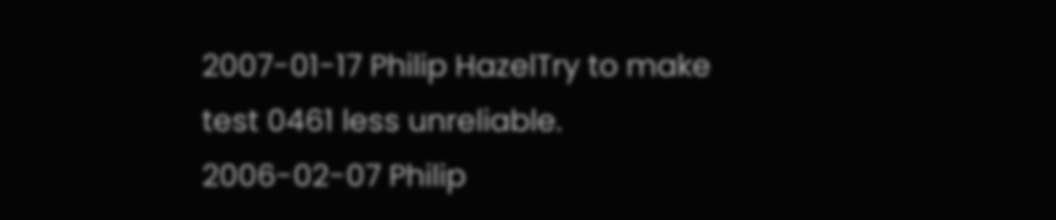2007-01-17 Philip HazelTry to make test 0461 less unreliable.
2006-02-07 Philip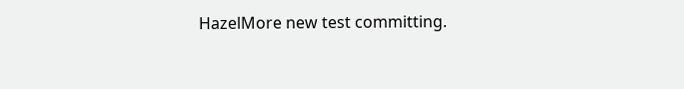HazelMore new test committing.